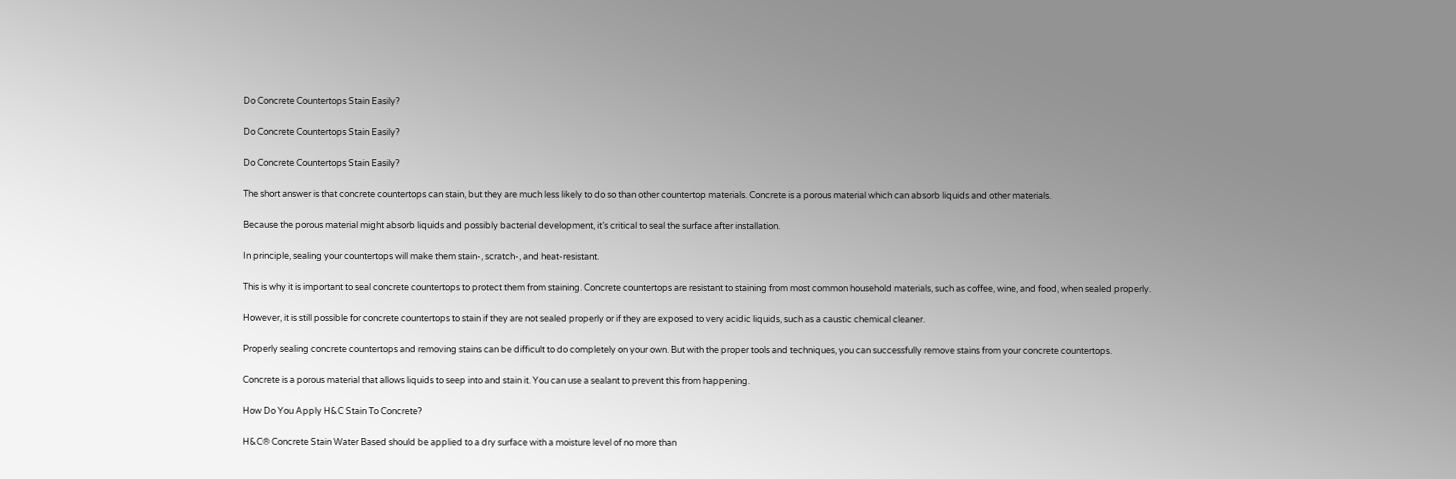Do Concrete Countertops Stain Easily?

Do Concrete Countertops Stain Easily?

Do Concrete Countertops Stain Easily?

The short answer is that concrete countertops can stain, but they are much less likely to do so than other countertop materials. Concrete is a porous material which can absorb liquids and other materials.

Because the porous material might absorb liquids and possibly bacterial development, it’s critical to seal the surface after installation.

In principle, sealing your countertops will make them stain-, scratch-, and heat-resistant.

This is why it is important to seal concrete countertops to protect them from staining. Concrete countertops are resistant to staining from most common household materials, such as coffee, wine, and food, when sealed properly.

However, it is still possible for concrete countertops to stain if they are not sealed properly or if they are exposed to very acidic liquids, such as a caustic chemical cleaner.

Properly sealing concrete countertops and removing stains can be difficult to do completely on your own. But with the proper tools and techniques, you can successfully remove stains from your concrete countertops.

Concrete is a porous material that allows liquids to seep into and stain it. You can use a sealant to prevent this from happening.

How Do You Apply H&C Stain To Concrete?

H&C® Concrete Stain Water Based should be applied to a dry surface with a moisture level of no more than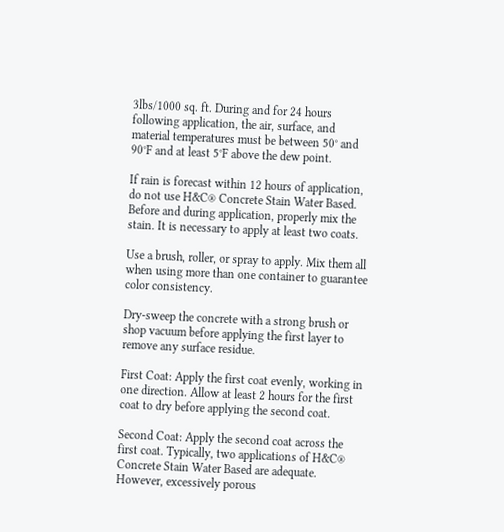3lbs/1000 sq. ft. During and for 24 hours following application, the air, surface, and material temperatures must be between 50° and 90°F and at least 5°F above the dew point.

If rain is forecast within 12 hours of application, do not use H&C® Concrete Stain Water Based. Before and during application, properly mix the stain. It is necessary to apply at least two coats.

Use a brush, roller, or spray to apply. Mix them all when using more than one container to guarantee color consistency.

Dry-sweep the concrete with a strong brush or shop vacuum before applying the first layer to remove any surface residue.

First Coat: Apply the first coat evenly, working in one direction. Allow at least 2 hours for the first coat to dry before applying the second coat.

Second Coat: Apply the second coat across the first coat. Typically, two applications of H&C® Concrete Stain Water Based are adequate. However, excessively porous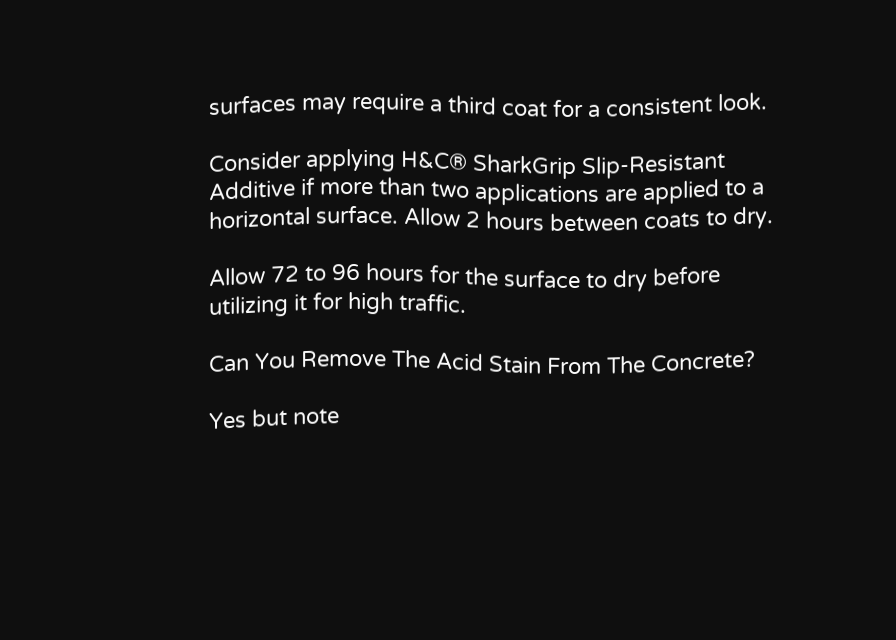surfaces may require a third coat for a consistent look.

Consider applying H&C® SharkGrip Slip-Resistant Additive if more than two applications are applied to a horizontal surface. Allow 2 hours between coats to dry.

Allow 72 to 96 hours for the surface to dry before utilizing it for high traffic.

Can You Remove The Acid Stain From The Concrete?

Yes but note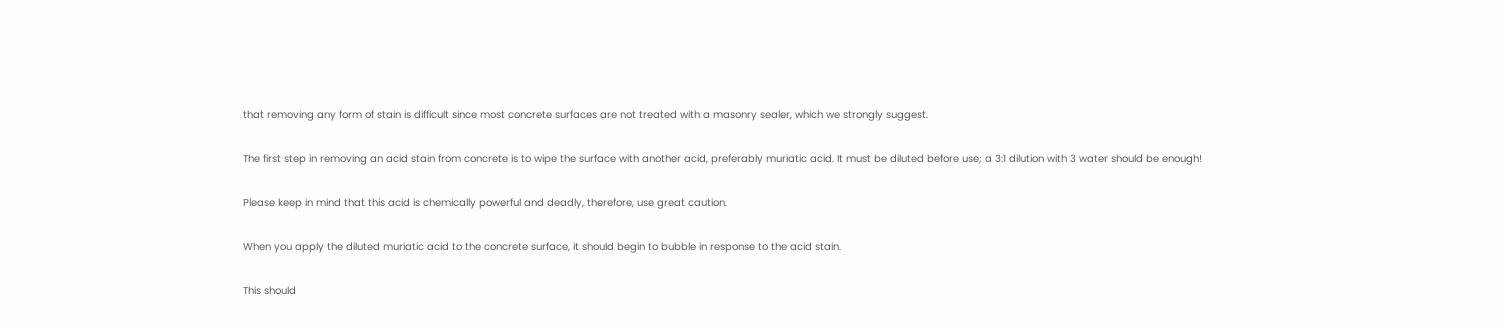that removing any form of stain is difficult since most concrete surfaces are not treated with a masonry sealer, which we strongly suggest.

The first step in removing an acid stain from concrete is to wipe the surface with another acid, preferably muriatic acid. It must be diluted before use; a 3:1 dilution with 3 water should be enough!

Please keep in mind that this acid is chemically powerful and deadly, therefore, use great caution.

When you apply the diluted muriatic acid to the concrete surface, it should begin to bubble in response to the acid stain.

This should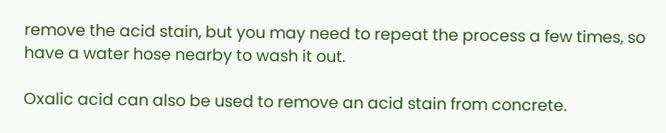remove the acid stain, but you may need to repeat the process a few times, so have a water hose nearby to wash it out.

Oxalic acid can also be used to remove an acid stain from concrete.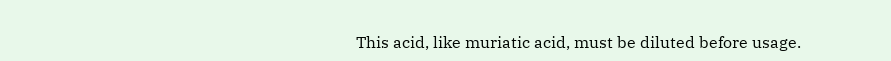This acid, like muriatic acid, must be diluted before usage.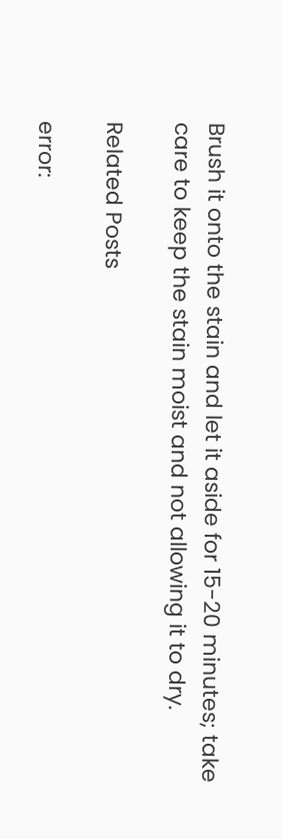Brush it onto the stain and let it aside for 15-20 minutes; take care to keep the stain moist and not allowing it to dry.

Related Posts

error: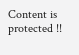Content is protected !!